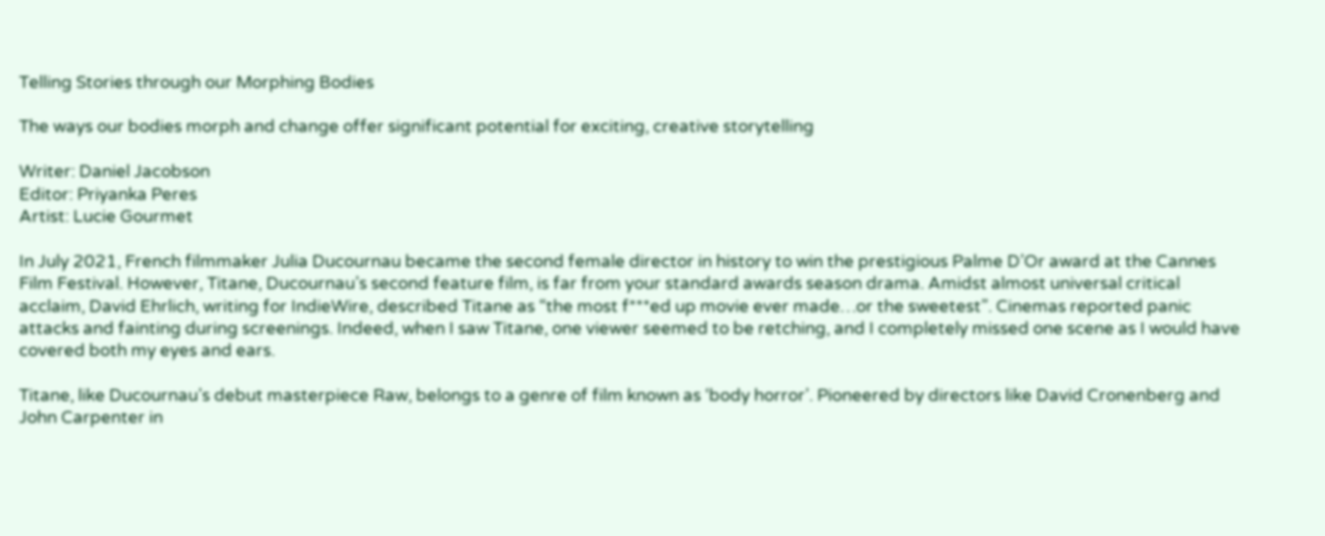Telling Stories through our Morphing Bodies

The ways our bodies morph and change offer significant potential for exciting, creative storytelling

Writer: Daniel Jacobson
Editor: Priyanka Peres
Artist: Lucie Gourmet

In July 2021, French filmmaker Julia Ducournau became the second female director in history to win the prestigious Palme D’Or award at the Cannes Film Festival. However, Titane, Ducournau’s second feature film, is far from your standard awards season drama. Amidst almost universal critical acclaim, David Ehrlich, writing for IndieWire, described Titane as “the most f***ed up movie ever made…or the sweetest”. Cinemas reported panic attacks and fainting during screenings. Indeed, when I saw Titane, one viewer seemed to be retching, and I completely missed one scene as I would have covered both my eyes and ears.

Titane, like Ducournau’s debut masterpiece Raw, belongs to a genre of film known as ‘body horror’. Pioneered by directors like David Cronenberg and John Carpenter in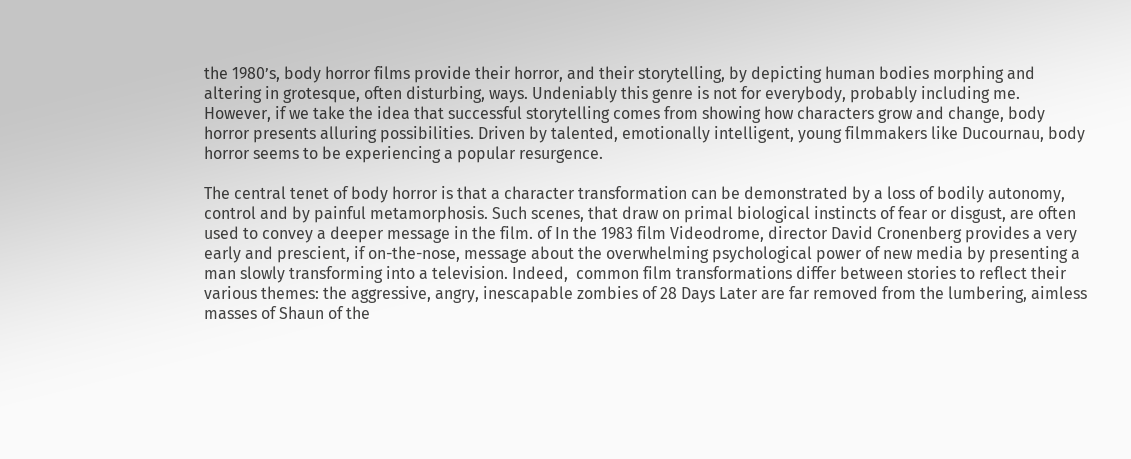the 1980’s, body horror films provide their horror, and their storytelling, by depicting human bodies morphing and altering in grotesque, often disturbing, ways. Undeniably this genre is not for everybody, probably including me. However, if we take the idea that successful storytelling comes from showing how characters grow and change, body horror presents alluring possibilities. Driven by talented, emotionally intelligent, young filmmakers like Ducournau, body horror seems to be experiencing a popular resurgence.

The central tenet of body horror is that a character transformation can be demonstrated by a loss of bodily autonomy, control and by painful metamorphosis. Such scenes, that draw on primal biological instincts of fear or disgust, are often used to convey a deeper message in the film. of In the 1983 film Videodrome, director David Cronenberg provides a very early and prescient, if on-the-nose, message about the overwhelming psychological power of new media by presenting a man slowly transforming into a television. Indeed,  common film transformations differ between stories to reflect their various themes: the aggressive, angry, inescapable zombies of 28 Days Later are far removed from the lumbering, aimless masses of Shaun of the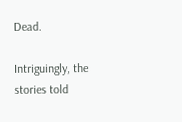Dead.

Intriguingly, the stories told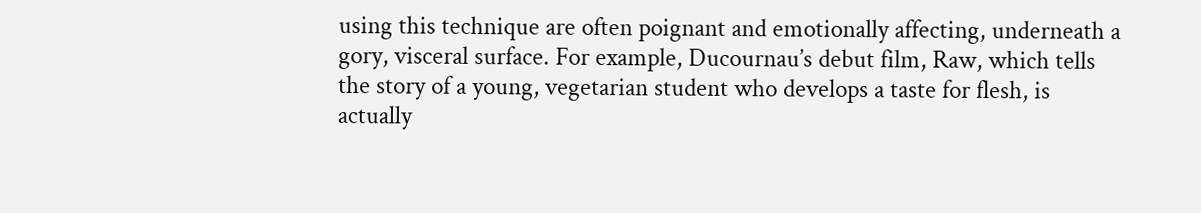using this technique are often poignant and emotionally affecting, underneath a gory, visceral surface. For example, Ducournau’s debut film, Raw, which tells the story of a young, vegetarian student who develops a taste for flesh, is actually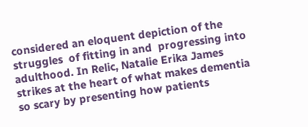considered an eloquent depiction of the struggles  of fitting in and  progressing into adulthood. In Relic, Natalie Erika James strikes at the heart of what makes dementia so scary by presenting how patients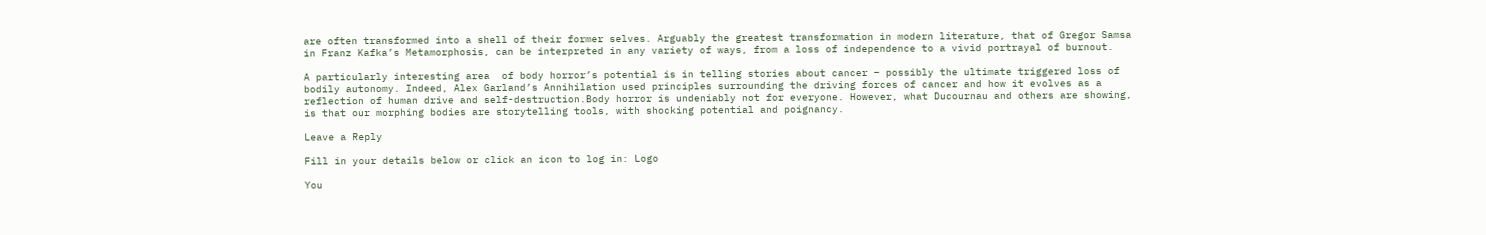are often transformed into a shell of their former selves. Arguably the greatest transformation in modern literature, that of Gregor Samsa in Franz Kafka’s Metamorphosis, can be interpreted in any variety of ways, from a loss of independence to a vivid portrayal of burnout.

A particularly interesting area  of body horror’s potential is in telling stories about cancer – possibly the ultimate triggered loss of bodily autonomy. Indeed, Alex Garland’s Annihilation used principles surrounding the driving forces of cancer and how it evolves as a reflection of human drive and self-destruction.Body horror is undeniably not for everyone. However, what Ducournau and others are showing, is that our morphing bodies are storytelling tools, with shocking potential and poignancy.

Leave a Reply

Fill in your details below or click an icon to log in: Logo

You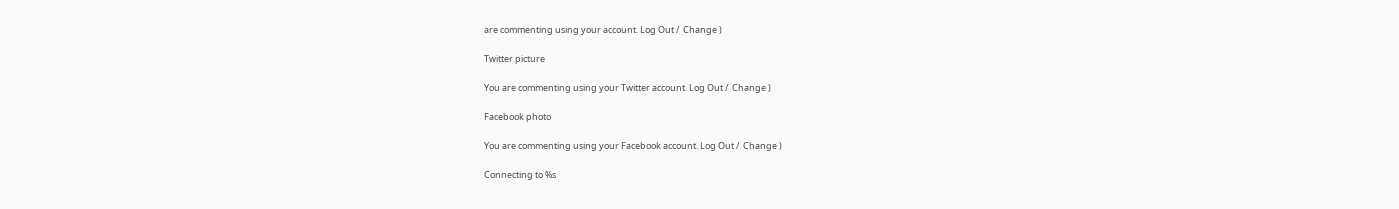are commenting using your account. Log Out /  Change )

Twitter picture

You are commenting using your Twitter account. Log Out /  Change )

Facebook photo

You are commenting using your Facebook account. Log Out /  Change )

Connecting to %s